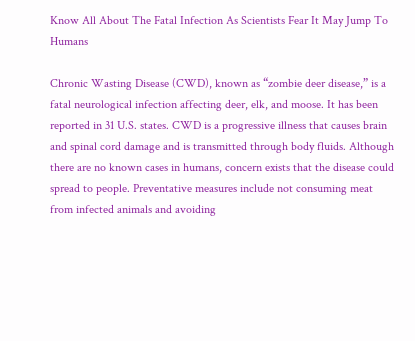Know All About The Fatal Infection As Scientists Fear It May Jump To Humans

Chronic Wasting Disease (CWD), known as “zombie deer disease,” is a fatal neurological infection affecting deer, elk, and moose. It has been reported in 31 U.S. states. CWD is a progressive illness that causes brain and spinal cord damage and is transmitted through body fluids. Although there are no known cases in humans, concern exists that the disease could spread to people. Preventative measures include not consuming meat from infected animals and avoiding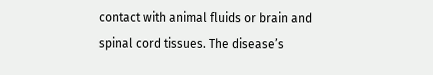contact with animal fluids or brain and spinal cord tissues. The disease’s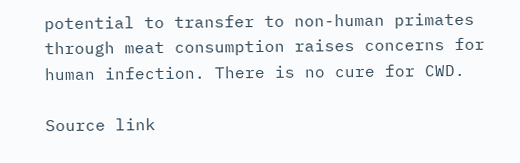potential to transfer to non-human primates through meat consumption raises concerns for human infection. There is no cure for CWD.

Source link